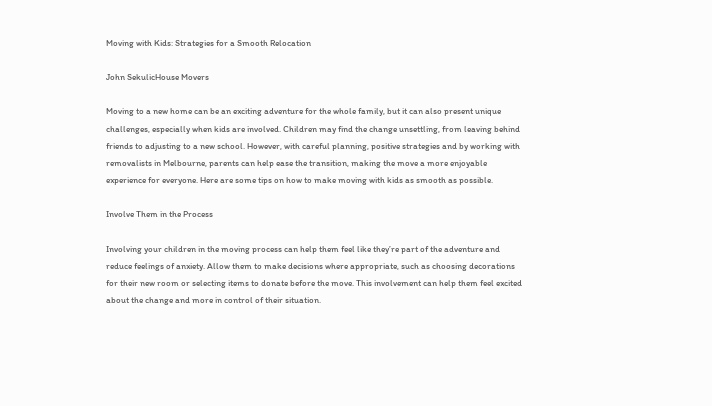Moving with Kids: Strategies for a Smooth Relocation

John SekulicHouse Movers

Moving to a new home can be an exciting adventure for the whole family, but it can also present unique challenges, especially when kids are involved. Children may find the change unsettling, from leaving behind friends to adjusting to a new school. However, with careful planning, positive strategies and by working with removalists in Melbourne, parents can help ease the transition, making the move a more enjoyable experience for everyone. Here are some tips on how to make moving with kids as smooth as possible.

Involve Them in the Process

Involving your children in the moving process can help them feel like they’re part of the adventure and reduce feelings of anxiety. Allow them to make decisions where appropriate, such as choosing decorations for their new room or selecting items to donate before the move. This involvement can help them feel excited about the change and more in control of their situation.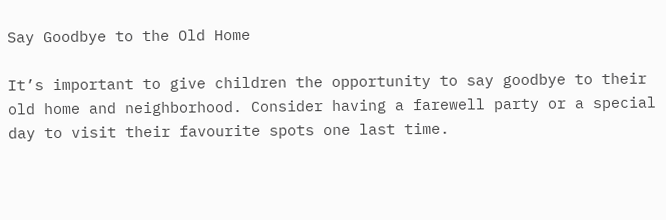Say Goodbye to the Old Home

It’s important to give children the opportunity to say goodbye to their old home and neighborhood. Consider having a farewell party or a special day to visit their favourite spots one last time.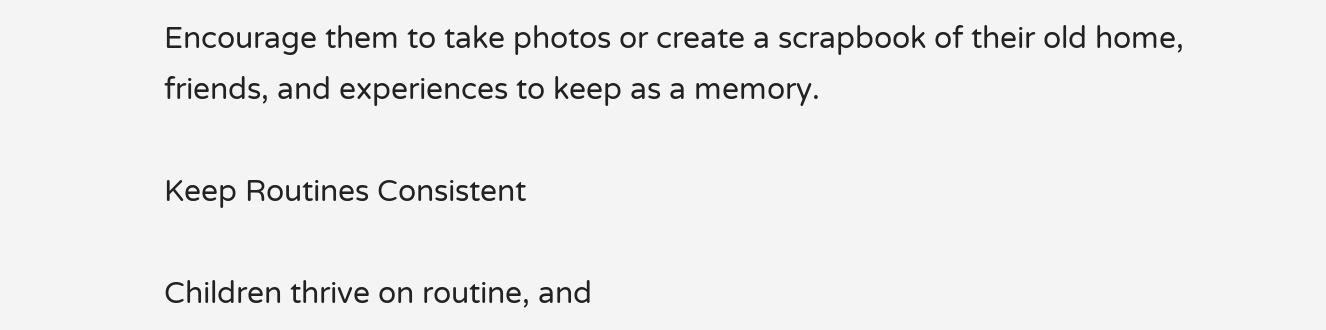Encourage them to take photos or create a scrapbook of their old home, friends, and experiences to keep as a memory.

Keep Routines Consistent

Children thrive on routine, and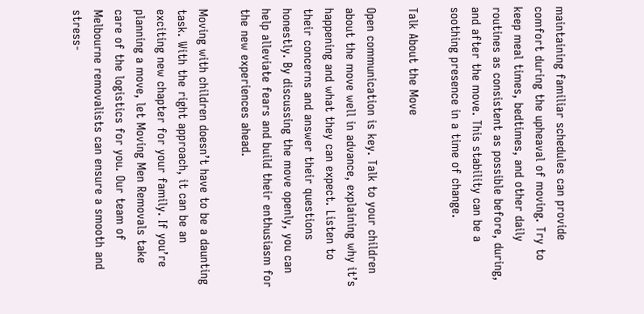maintaining familiar schedules can provide comfort during the upheaval of moving. Try to keep meal times, bedtimes, and other daily routines as consistent as possible before, during, and after the move. This stability can be a soothing presence in a time of change.

Talk About the Move

Open communication is key. Talk to your children about the move well in advance, explaining why it’s happening and what they can expect. Listen to their concerns and answer their questions honestly. By discussing the move openly, you can help alleviate fears and build their enthusiasm for the new experiences ahead.

Moving with children doesn’t have to be a daunting task. With the right approach, it can be an exciting new chapter for your family. If you’re planning a move, let Moving Men Removals take care of the logistics for you. Our team of Melbourne removalists can ensure a smooth and stress-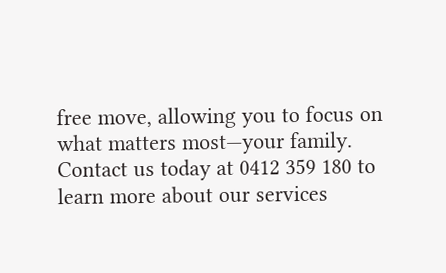free move, allowing you to focus on what matters most—your family. Contact us today at 0412 359 180 to learn more about our services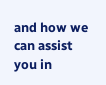and how we can assist you in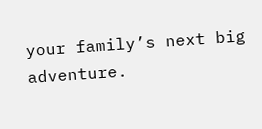your family’s next big adventure.